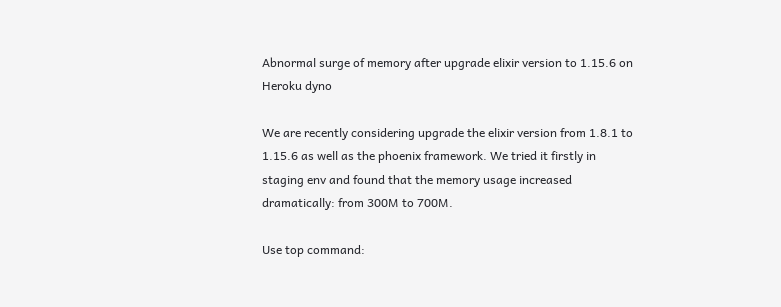Abnormal surge of memory after upgrade elixir version to 1.15.6 on Heroku dyno

We are recently considering upgrade the elixir version from 1.8.1 to 1.15.6 as well as the phoenix framework. We tried it firstly in staging env and found that the memory usage increased dramatically: from 300M to 700M.

Use top command: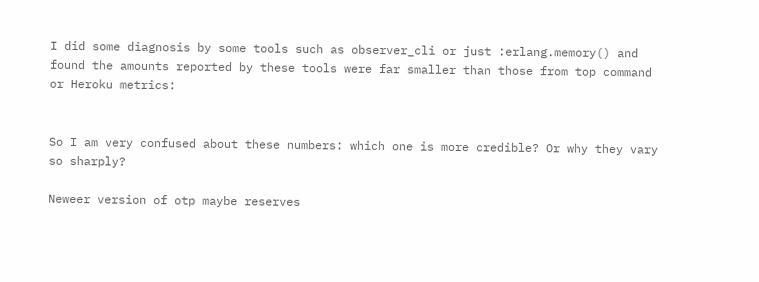I did some diagnosis by some tools such as observer_cli or just :erlang.memory() and found the amounts reported by these tools were far smaller than those from top command or Heroku metrics:


So I am very confused about these numbers: which one is more credible? Or why they vary so sharply?

Neweer version of otp maybe reserves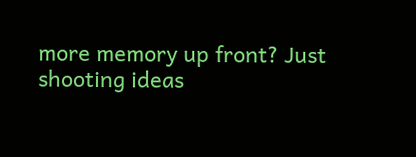more memory up front? Just shooting ideas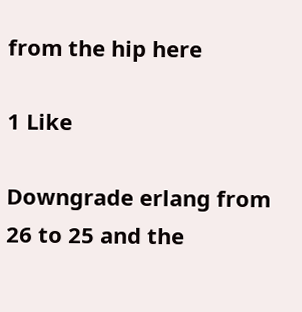from the hip here

1 Like

Downgrade erlang from 26 to 25 and the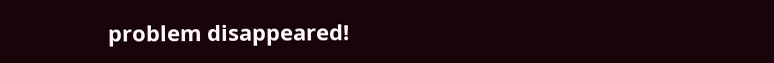problem disappeared!